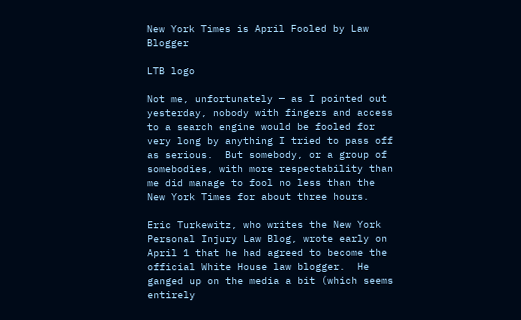New York Times is April Fooled by Law Blogger

LTB logo

Not me, unfortunately — as I pointed out yesterday, nobody with fingers and access to a search engine would be fooled for very long by anything I tried to pass off as serious.  But somebody, or a group of somebodies, with more respectability than me did manage to fool no less than the New York Times for about three hours.

Eric Turkewitz, who writes the New York Personal Injury Law Blog, wrote early on April 1 that he had agreed to become the official White House law blogger.  He ganged up on the media a bit (which seems entirely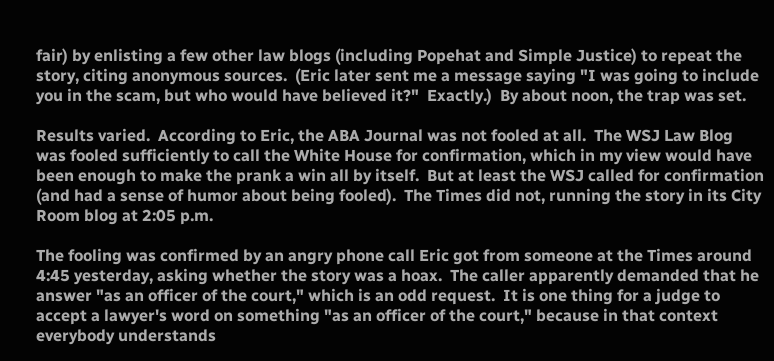fair) by enlisting a few other law blogs (including Popehat and Simple Justice) to repeat the story, citing anonymous sources.  (Eric later sent me a message saying "I was going to include you in the scam, but who would have believed it?"  Exactly.)  By about noon, the trap was set.

Results varied.  According to Eric, the ABA Journal was not fooled at all.  The WSJ Law Blog was fooled sufficiently to call the White House for confirmation, which in my view would have been enough to make the prank a win all by itself.  But at least the WSJ called for confirmation (and had a sense of humor about being fooled).  The Times did not, running the story in its City Room blog at 2:05 p.m.

The fooling was confirmed by an angry phone call Eric got from someone at the Times around 4:45 yesterday, asking whether the story was a hoax.  The caller apparently demanded that he answer "as an officer of the court," which is an odd request.  It is one thing for a judge to accept a lawyer's word on something "as an officer of the court," because in that context everybody understands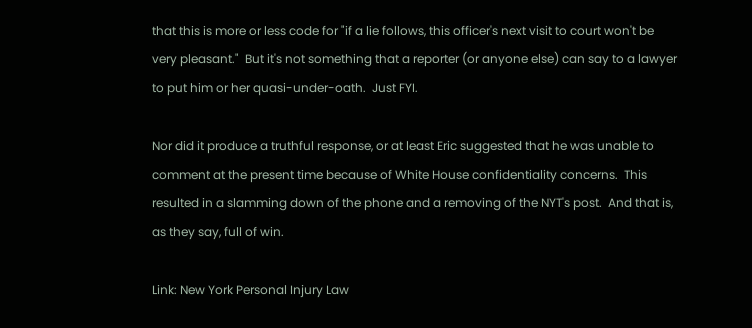that this is more or less code for "if a lie follows, this officer's next visit to court won't be very pleasant."  But it's not something that a reporter (or anyone else) can say to a lawyer to put him or her quasi-under-oath.  Just FYI.

Nor did it produce a truthful response, or at least Eric suggested that he was unable to comment at the present time because of White House confidentiality concerns.  This resulted in a slamming down of the phone and a removing of the NYT's post.  And that is, as they say, full of win.

Link: New York Personal Injury Law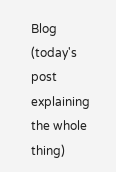Blog (today's post explaining the whole thing)